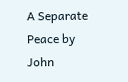A Separate Peace by John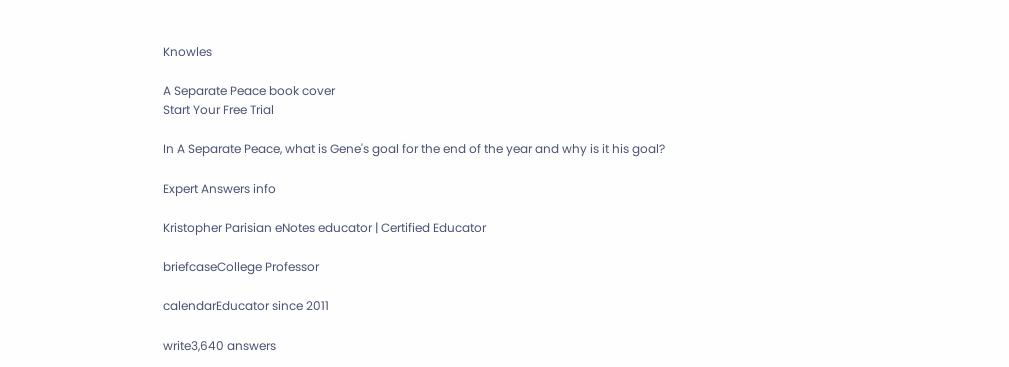Knowles

A Separate Peace book cover
Start Your Free Trial

In A Separate Peace, what is Gene's goal for the end of the year and why is it his goal?

Expert Answers info

Kristopher Parisian eNotes educator | Certified Educator

briefcaseCollege Professor

calendarEducator since 2011

write3,640 answers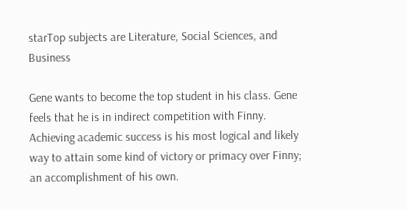starTop subjects are Literature, Social Sciences, and Business

Gene wants to become the top student in his class. Gene feels that he is in indirect competition with Finny. Achieving academic success is his most logical and likely way to attain some kind of victory or primacy over Finny; an accomplishment of his own.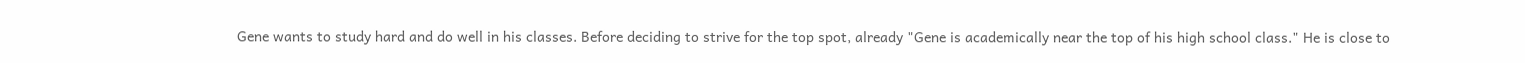Gene wants to study hard and do well in his classes. Before deciding to strive for the top spot, already "Gene is academically near the top of his high school class." He is close to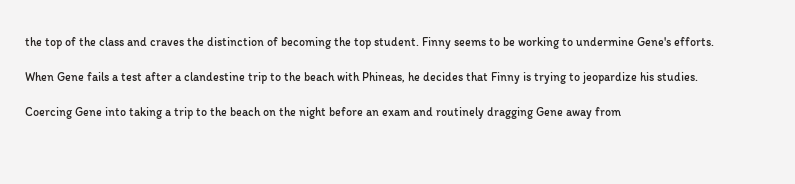the top of the class and craves the distinction of becoming the top student. Finny seems to be working to undermine Gene's efforts.

When Gene fails a test after a clandestine trip to the beach with Phineas, he decides that Finny is trying to jeopardize his studies.

Coercing Gene into taking a trip to the beach on the night before an exam and routinely dragging Gene away from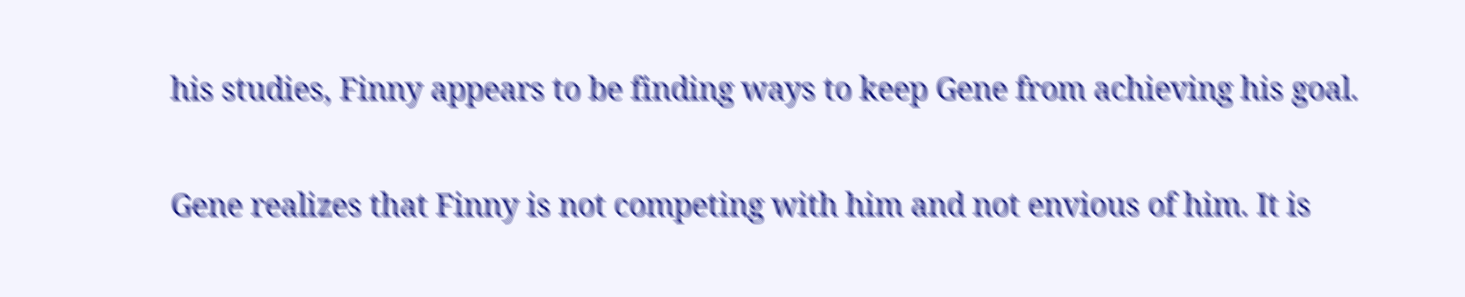his studies, Finny appears to be finding ways to keep Gene from achieving his goal.

Gene realizes that Finny is not competing with him and not envious of him. It is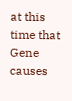at this time that Gene causes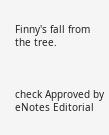Finny's fall from the tree.



check Approved by eNotes Editorial